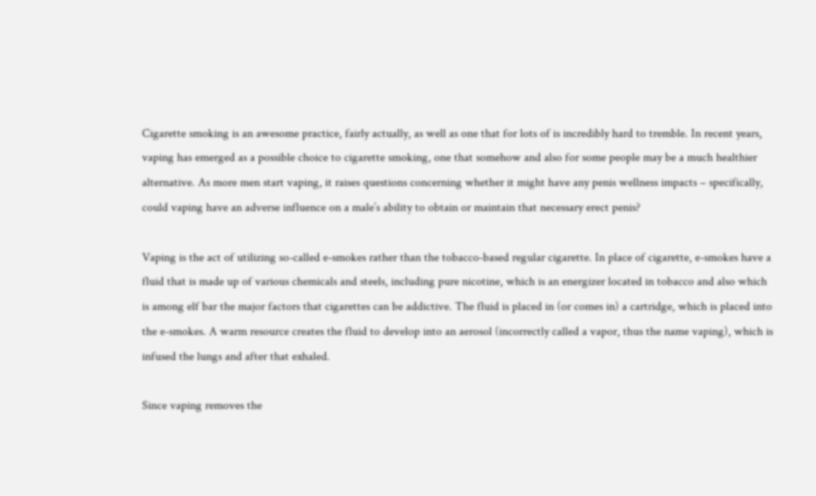Cigarette smoking is an awesome practice, fairly actually, as well as one that for lots of is incredibly hard to tremble. In recent years, vaping has emerged as a possible choice to cigarette smoking, one that somehow and also for some people may be a much healthier alternative. As more men start vaping, it raises questions concerning whether it might have any penis wellness impacts – specifically, could vaping have an adverse influence on a male’s ability to obtain or maintain that necessary erect penis?

Vaping is the act of utilizing so-called e-smokes rather than the tobacco-based regular cigarette. In place of cigarette, e-smokes have a fluid that is made up of various chemicals and steels, including pure nicotine, which is an energizer located in tobacco and also which is among elf bar the major factors that cigarettes can be addictive. The fluid is placed in (or comes in) a cartridge, which is placed into the e-smokes. A warm resource creates the fluid to develop into an aerosol (incorrectly called a vapor, thus the name vaping), which is infused the lungs and after that exhaled.

Since vaping removes the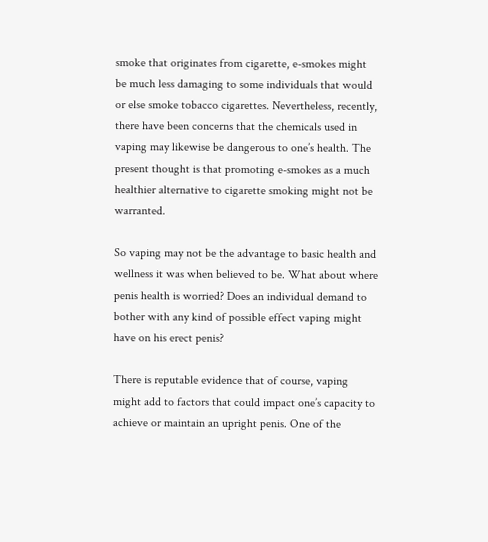smoke that originates from cigarette, e-smokes might be much less damaging to some individuals that would or else smoke tobacco cigarettes. Nevertheless, recently, there have been concerns that the chemicals used in vaping may likewise be dangerous to one’s health. The present thought is that promoting e-smokes as a much healthier alternative to cigarette smoking might not be warranted.

So vaping may not be the advantage to basic health and wellness it was when believed to be. What about where penis health is worried? Does an individual demand to bother with any kind of possible effect vaping might have on his erect penis?

There is reputable evidence that of course, vaping might add to factors that could impact one’s capacity to achieve or maintain an upright penis. One of the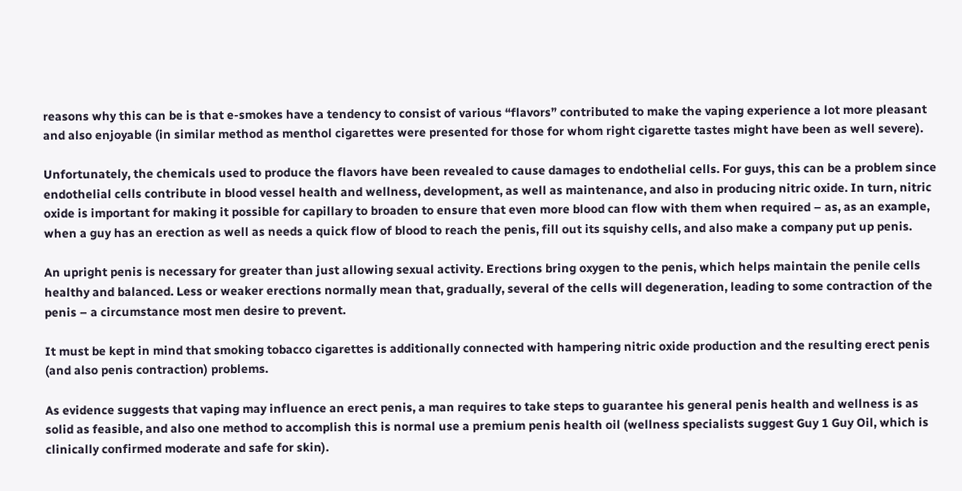reasons why this can be is that e-smokes have a tendency to consist of various “flavors” contributed to make the vaping experience a lot more pleasant and also enjoyable (in similar method as menthol cigarettes were presented for those for whom right cigarette tastes might have been as well severe).

Unfortunately, the chemicals used to produce the flavors have been revealed to cause damages to endothelial cells. For guys, this can be a problem since endothelial cells contribute in blood vessel health and wellness, development, as well as maintenance, and also in producing nitric oxide. In turn, nitric oxide is important for making it possible for capillary to broaden to ensure that even more blood can flow with them when required – as, as an example, when a guy has an erection as well as needs a quick flow of blood to reach the penis, fill out its squishy cells, and also make a company put up penis.

An upright penis is necessary for greater than just allowing sexual activity. Erections bring oxygen to the penis, which helps maintain the penile cells healthy and balanced. Less or weaker erections normally mean that, gradually, several of the cells will degeneration, leading to some contraction of the penis – a circumstance most men desire to prevent.

It must be kept in mind that smoking tobacco cigarettes is additionally connected with hampering nitric oxide production and the resulting erect penis (and also penis contraction) problems.

As evidence suggests that vaping may influence an erect penis, a man requires to take steps to guarantee his general penis health and wellness is as solid as feasible, and also one method to accomplish this is normal use a premium penis health oil (wellness specialists suggest Guy 1 Guy Oil, which is clinically confirmed moderate and safe for skin).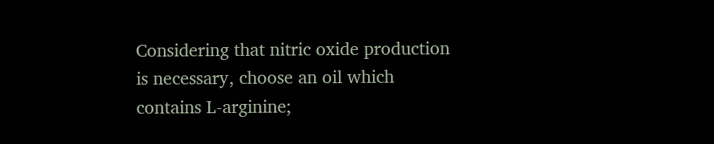Considering that nitric oxide production is necessary, choose an oil which contains L-arginine;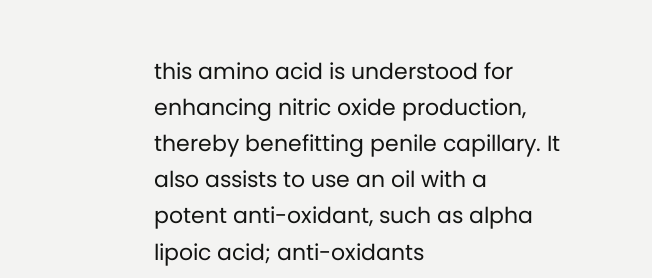this amino acid is understood for enhancing nitric oxide production, thereby benefitting penile capillary. It also assists to use an oil with a potent anti-oxidant, such as alpha lipoic acid; anti-oxidants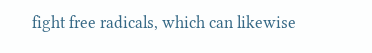fight free radicals, which can likewise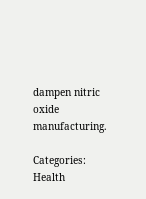dampen nitric oxide manufacturing.

Categories: Health